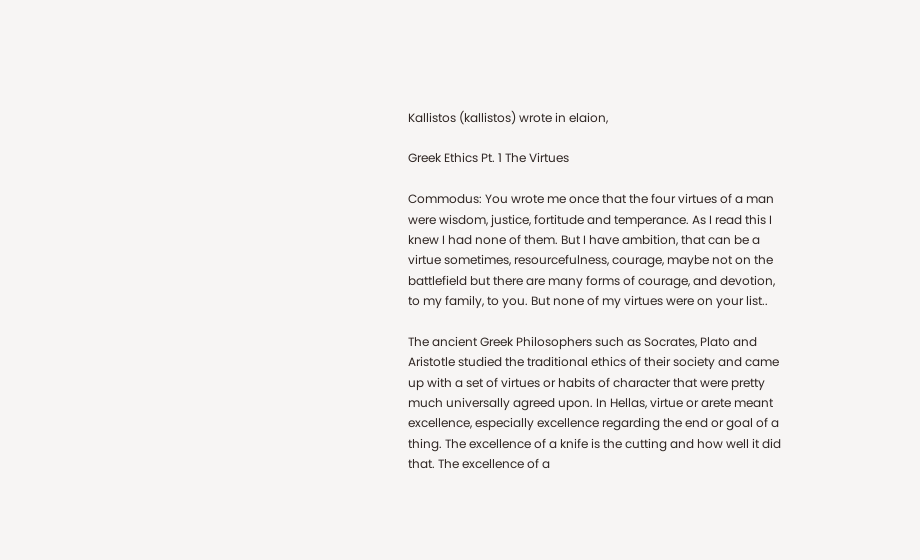Kallistos (kallistos) wrote in elaion,

Greek Ethics Pt. 1 The Virtues

Commodus: You wrote me once that the four virtues of a man were wisdom, justice, fortitude and temperance. As I read this I knew I had none of them. But I have ambition, that can be a virtue sometimes, resourcefulness, courage, maybe not on the battlefield but there are many forms of courage, and devotion, to my family, to you. But none of my virtues were on your list..

The ancient Greek Philosophers such as Socrates, Plato and Aristotle studied the traditional ethics of their society and came up with a set of virtues or habits of character that were pretty much universally agreed upon. In Hellas, virtue or arete meant excellence, especially excellence regarding the end or goal of a thing. The excellence of a knife is the cutting and how well it did that. The excellence of a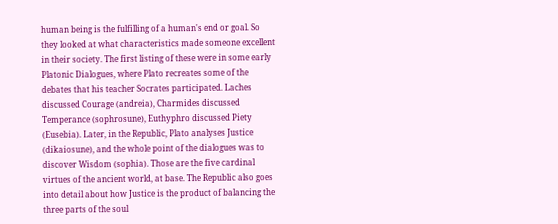human being is the fulfilling of a human's end or goal. So they looked at what characteristics made someone excellent in their society. The first listing of these were in some early Platonic Dialogues, where Plato recreates some of the debates that his teacher Socrates participated. Laches discussed Courage (andreia), Charmides discussed Temperance (sophrosune), Euthyphro discussed Piety (Eusebia). Later, in the Republic, Plato analyses Justice (dikaiosune), and the whole point of the dialogues was to discover Wisdom (sophia). Those are the five cardinal virtues of the ancient world, at base. The Republic also goes into detail about how Justice is the product of balancing the three parts of the soul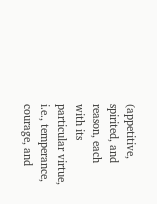(appetitive, spirited, and reason, each with its particular virtue, i.e., temperance, courage, and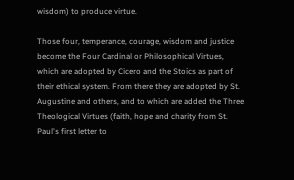wisdom) to produce virtue.

Those four, temperance, courage, wisdom and justice become the Four Cardinal or Philosophical Virtues, which are adopted by Cicero and the Stoics as part of their ethical system. From there they are adopted by St. Augustine and others, and to which are added the Three Theological Virtues (faith, hope and charity from St. Paul's first letter to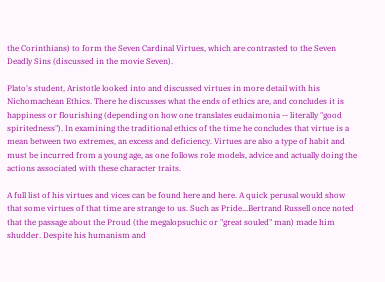the Corinthians) to form the Seven Cardinal Virtues, which are contrasted to the Seven Deadly Sins (discussed in the movie Seven).

Plato's student, Aristotle looked into and discussed virtues in more detail with his Nichomachean Ethics. There he discusses what the ends of ethics are, and concludes it is happiness or flourishing (depending on how one translates eudaimonia -- literally "good spiritedness"). In examining the traditional ethics of the time he concludes that virtue is a mean between two extremes, an excess and deficiency. Virtues are also a type of habit and must be incurred from a young age, as one follows role models, advice and actually doing the actions associated with these character traits.

A full list of his virtues and vices can be found here and here. A quick perusal would show that some virtues of that time are strange to us. Such as Pride...Bertrand Russell once noted that the passage about the Proud (the megalopsuchic or "great souled" man) made him shudder. Despite his humanism and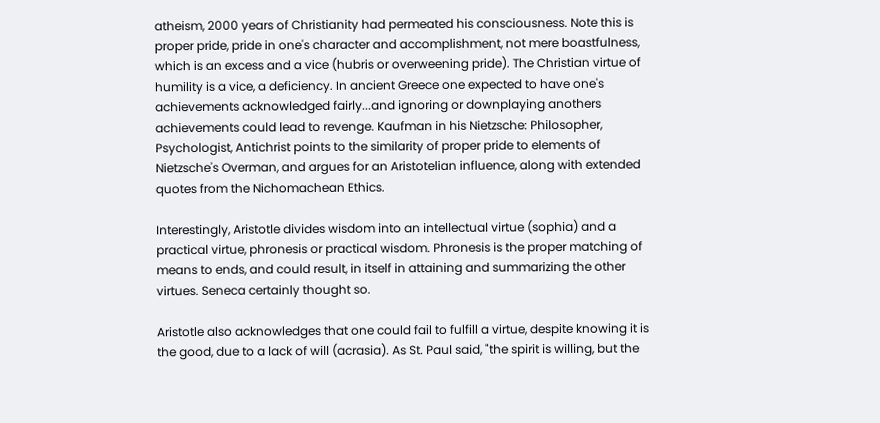atheism, 2000 years of Christianity had permeated his consciousness. Note this is proper pride, pride in one's character and accomplishment, not mere boastfulness, which is an excess and a vice (hubris or overweening pride). The Christian virtue of humility is a vice, a deficiency. In ancient Greece one expected to have one's achievements acknowledged fairly...and ignoring or downplaying anothers achievements could lead to revenge. Kaufman in his Nietzsche: Philosopher, Psychologist, Antichrist points to the similarity of proper pride to elements of Nietzsche's Overman, and argues for an Aristotelian influence, along with extended quotes from the Nichomachean Ethics.

Interestingly, Aristotle divides wisdom into an intellectual virtue (sophia) and a practical virtue, phronesis or practical wisdom. Phronesis is the proper matching of means to ends, and could result, in itself in attaining and summarizing the other virtues. Seneca certainly thought so.

Aristotle also acknowledges that one could fail to fulfill a virtue, despite knowing it is the good, due to a lack of will (acrasia). As St. Paul said, "the spirit is willing, but the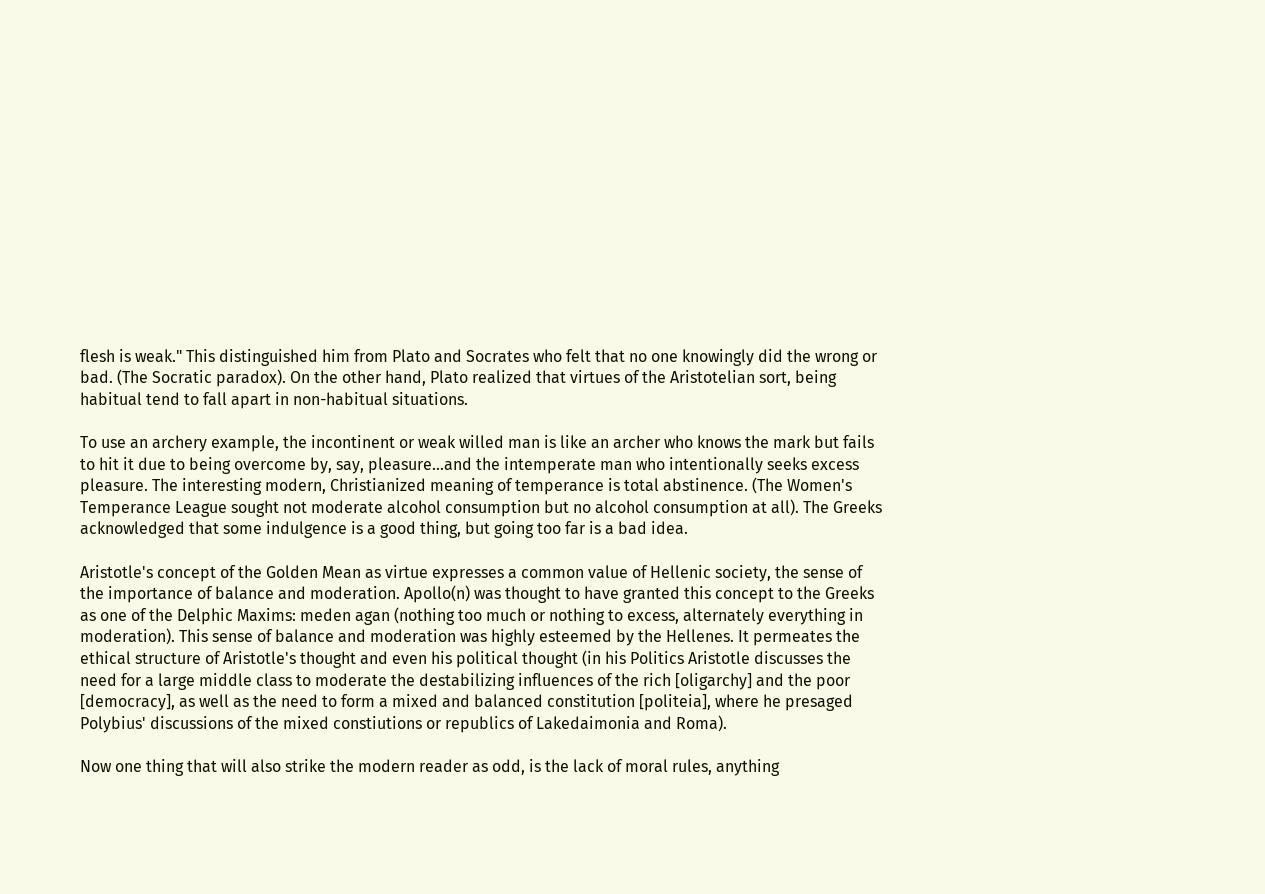flesh is weak." This distinguished him from Plato and Socrates who felt that no one knowingly did the wrong or bad. (The Socratic paradox). On the other hand, Plato realized that virtues of the Aristotelian sort, being habitual tend to fall apart in non-habitual situations.

To use an archery example, the incontinent or weak willed man is like an archer who knows the mark but fails to hit it due to being overcome by, say, pleasure...and the intemperate man who intentionally seeks excess pleasure. The interesting modern, Christianized meaning of temperance is total abstinence. (The Women's Temperance League sought not moderate alcohol consumption but no alcohol consumption at all). The Greeks acknowledged that some indulgence is a good thing, but going too far is a bad idea.

Aristotle's concept of the Golden Mean as virtue expresses a common value of Hellenic society, the sense of the importance of balance and moderation. Apollo(n) was thought to have granted this concept to the Greeks as one of the Delphic Maxims: meden agan (nothing too much or nothing to excess, alternately everything in moderation). This sense of balance and moderation was highly esteemed by the Hellenes. It permeates the ethical structure of Aristotle's thought and even his political thought (in his Politics Aristotle discusses the need for a large middle class to moderate the destabilizing influences of the rich [oligarchy] and the poor [democracy], as well as the need to form a mixed and balanced constitution [politeia], where he presaged Polybius' discussions of the mixed constiutions or republics of Lakedaimonia and Roma).

Now one thing that will also strike the modern reader as odd, is the lack of moral rules, anything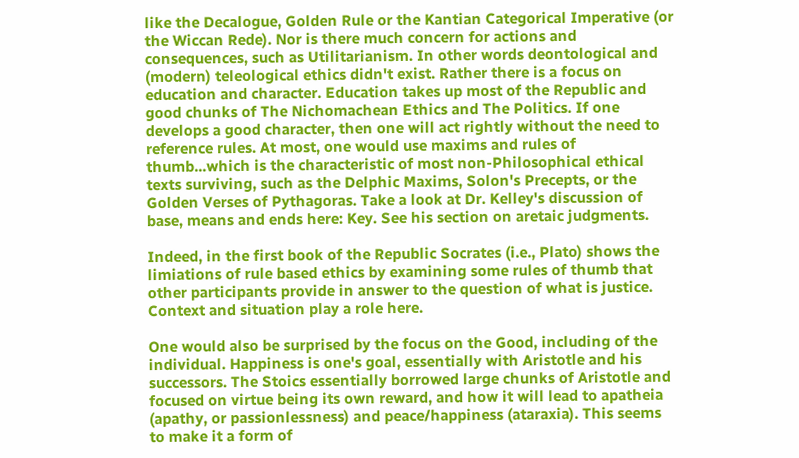like the Decalogue, Golden Rule or the Kantian Categorical Imperative (or the Wiccan Rede). Nor is there much concern for actions and consequences, such as Utilitarianism. In other words deontological and (modern) teleological ethics didn't exist. Rather there is a focus on education and character. Education takes up most of the Republic and good chunks of The Nichomachean Ethics and The Politics. If one develops a good character, then one will act rightly without the need to reference rules. At most, one would use maxims and rules of thumb...which is the characteristic of most non-Philosophical ethical texts surviving, such as the Delphic Maxims, Solon's Precepts, or the Golden Verses of Pythagoras. Take a look at Dr. Kelley's discussion of base, means and ends here: Key. See his section on aretaic judgments.

Indeed, in the first book of the Republic Socrates (i.e., Plato) shows the limiations of rule based ethics by examining some rules of thumb that other participants provide in answer to the question of what is justice. Context and situation play a role here.

One would also be surprised by the focus on the Good, including of the individual. Happiness is one's goal, essentially with Aristotle and his successors. The Stoics essentially borrowed large chunks of Aristotle and focused on virtue being its own reward, and how it will lead to apatheia (apathy, or passionlessness) and peace/happiness (ataraxia). This seems to make it a form of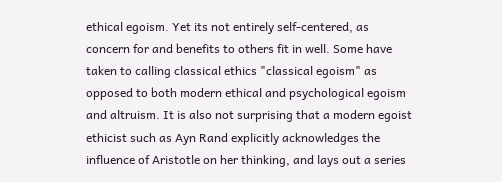ethical egoism. Yet its not entirely self-centered, as concern for and benefits to others fit in well. Some have taken to calling classical ethics "classical egoism" as opposed to both modern ethical and psychological egoism and altruism. It is also not surprising that a modern egoist ethicist such as Ayn Rand explicitly acknowledges the influence of Aristotle on her thinking, and lays out a series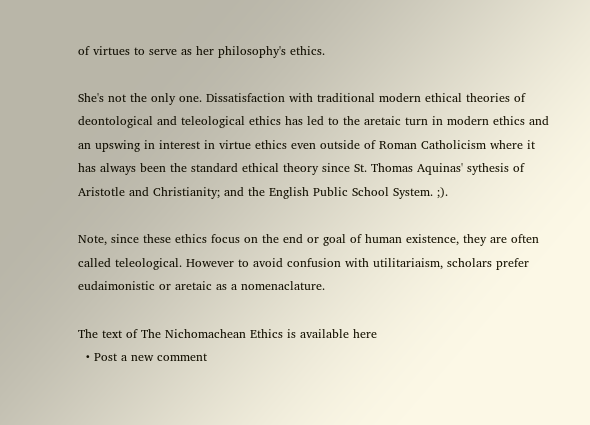of virtues to serve as her philosophy's ethics.

She's not the only one. Dissatisfaction with traditional modern ethical theories of deontological and teleological ethics has led to the aretaic turn in modern ethics and an upswing in interest in virtue ethics even outside of Roman Catholicism where it has always been the standard ethical theory since St. Thomas Aquinas' sythesis of Aristotle and Christianity; and the English Public School System. ;).

Note, since these ethics focus on the end or goal of human existence, they are often called teleological. However to avoid confusion with utilitariaism, scholars prefer eudaimonistic or aretaic as a nomenaclature.

The text of The Nichomachean Ethics is available here
  • Post a new comment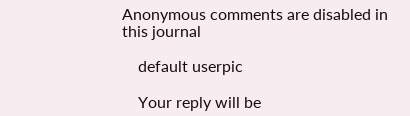Anonymous comments are disabled in this journal

    default userpic

    Your reply will be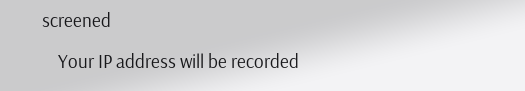screened

    Your IP address will be recorded